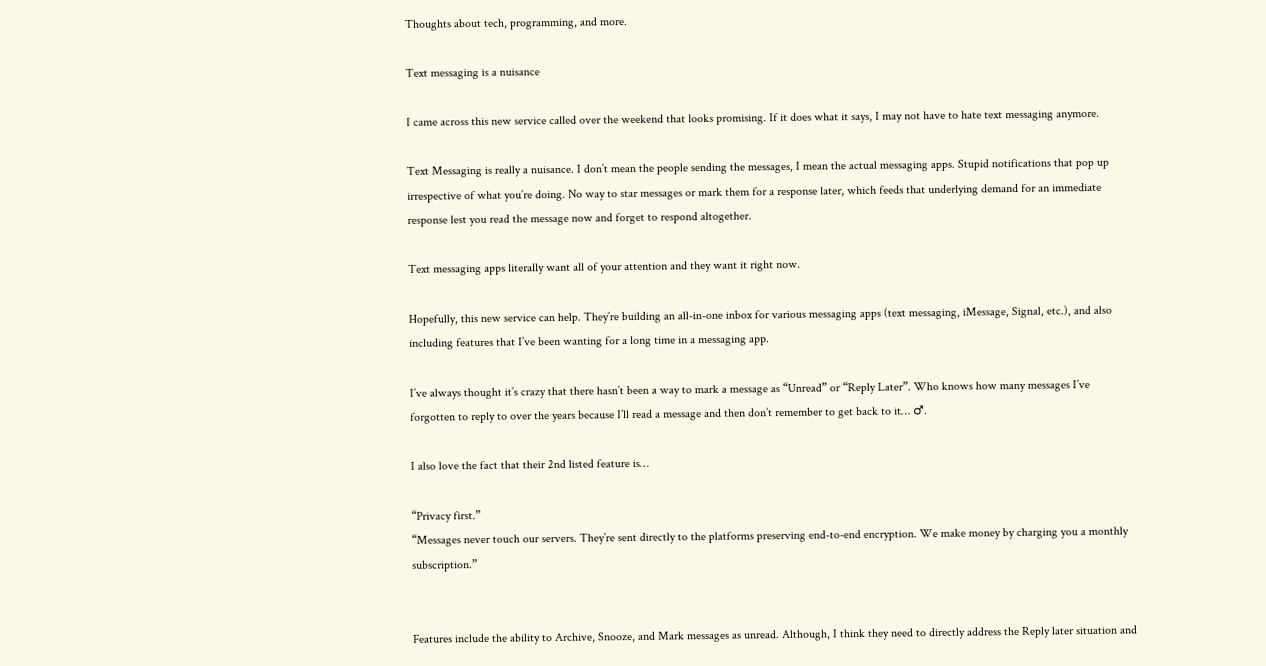Thoughts about tech, programming, and more.

Text messaging is a nuisance

I came across this new service called over the weekend that looks promising. If it does what it says, I may not have to hate text messaging anymore.

Text Messaging is really a nuisance. I don’t mean the people sending the messages, I mean the actual messaging apps. Stupid notifications that pop up irrespective of what you’re doing. No way to star messages or mark them for a response later, which feeds that underlying demand for an immediate response lest you read the message now and forget to respond altogether.

Text messaging apps literally want all of your attention and they want it right now.

Hopefully, this new service can help. They’re building an all-in-one inbox for various messaging apps (text messaging, iMessage, Signal, etc.), and also including features that I’ve been wanting for a long time in a messaging app.

I’ve always thought it’s crazy that there hasn’t been a way to mark a message as “Unread” or “Reply Later”. Who knows how many messages I’ve forgotten to reply to over the years because I’ll read a message and then don’t remember to get back to it… ♂.

I also love the fact that their 2nd listed feature is…

“Privacy first.”
“Messages never touch our servers. They’re sent directly to the platforms preserving end-to-end encryption. We make money by charging you a monthly subscription.”


Features include the ability to Archive, Snooze, and Mark messages as unread. Although, I think they need to directly address the Reply later situation and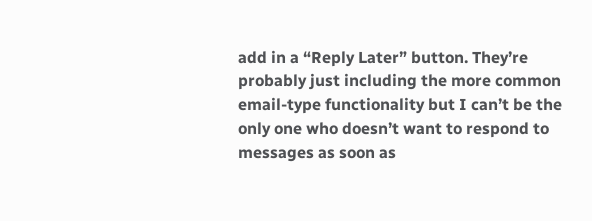add in a “Reply Later” button. They’re probably just including the more common email-type functionality but I can’t be the only one who doesn’t want to respond to messages as soon as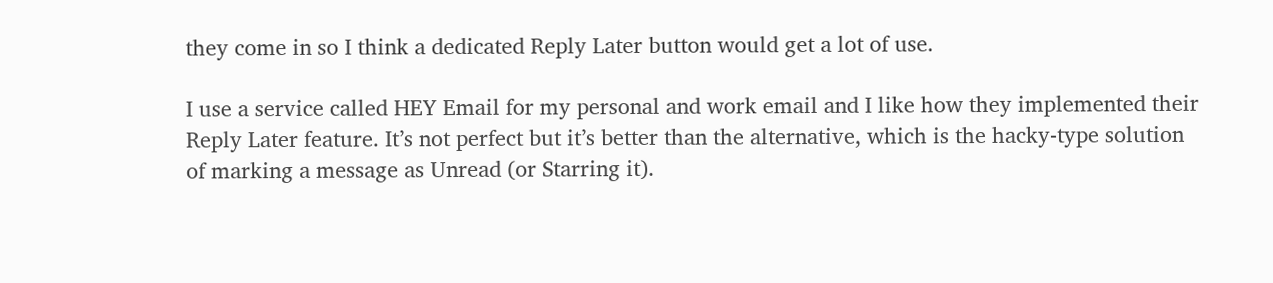they come in so I think a dedicated Reply Later button would get a lot of use.

I use a service called HEY Email for my personal and work email and I like how they implemented their Reply Later feature. It’s not perfect but it’s better than the alternative, which is the hacky-type solution of marking a message as Unread (or Starring it).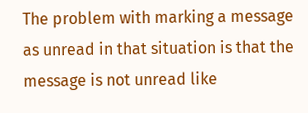The problem with marking a message as unread in that situation is that the message is not unread like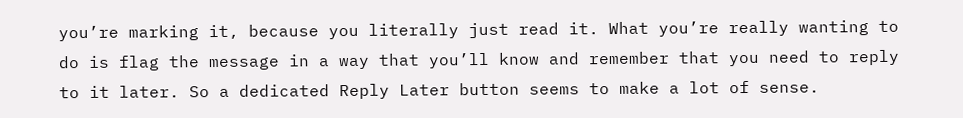you’re marking it, because you literally just read it. What you’re really wanting to do is flag the message in a way that you’ll know and remember that you need to reply to it later. So a dedicated Reply Later button seems to make a lot of sense.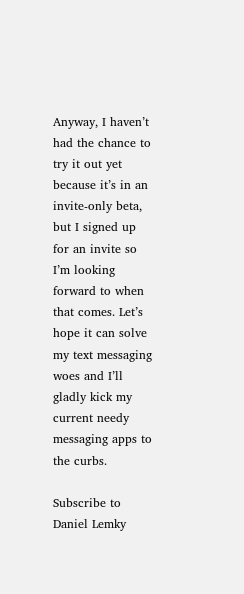Anyway, I haven’t had the chance to try it out yet because it’s in an invite-only beta, but I signed up for an invite so I’m looking forward to when that comes. Let’s hope it can solve my text messaging woes and I’ll gladly kick my current needy messaging apps to the curbs.

Subscribe to Daniel Lemky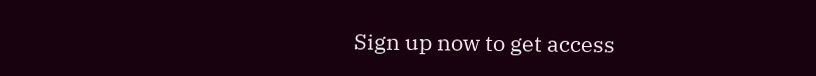Sign up now to get access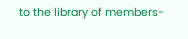to the library of members-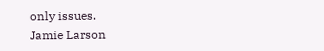only issues.
Jamie Larson